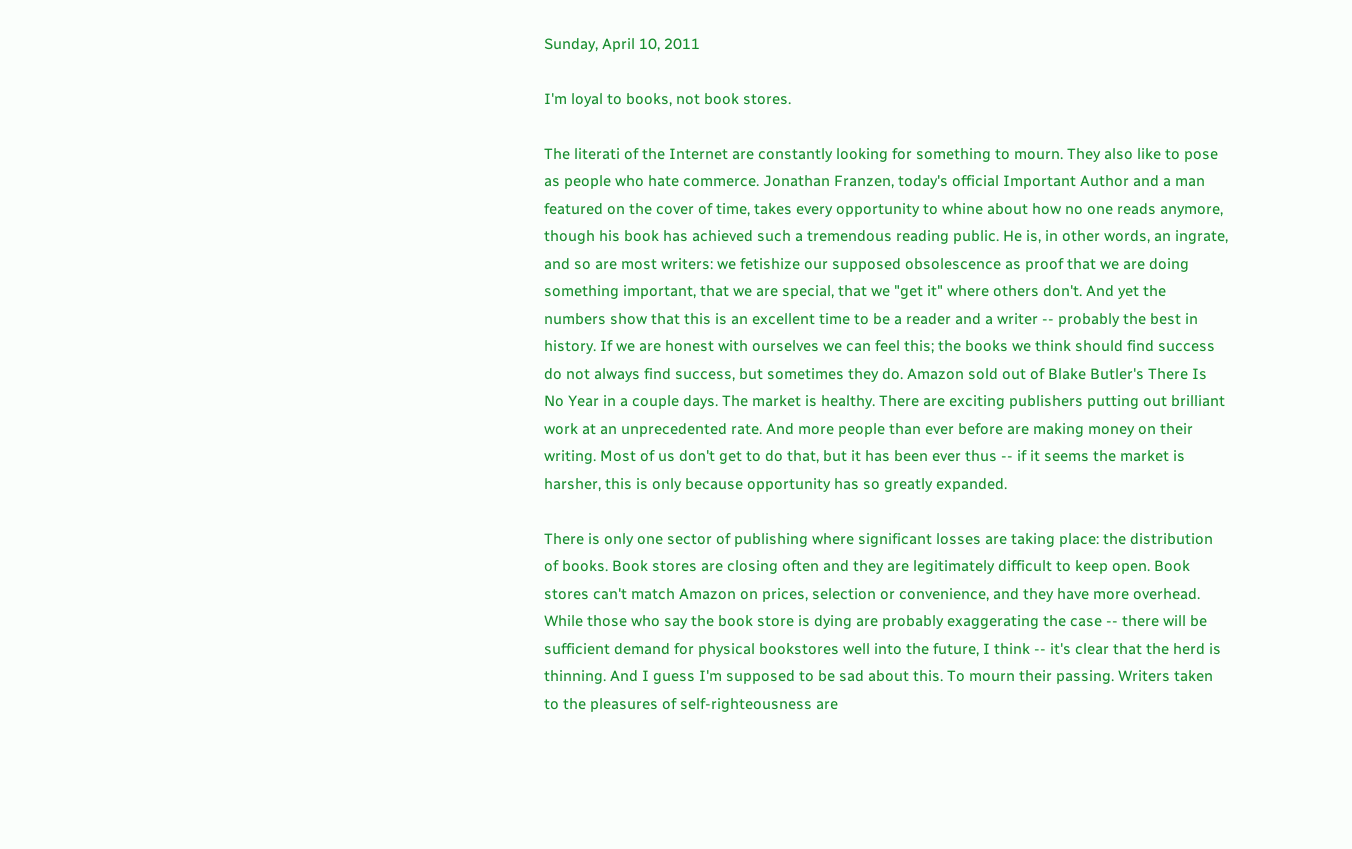Sunday, April 10, 2011

I'm loyal to books, not book stores.

The literati of the Internet are constantly looking for something to mourn. They also like to pose as people who hate commerce. Jonathan Franzen, today's official Important Author and a man featured on the cover of time, takes every opportunity to whine about how no one reads anymore, though his book has achieved such a tremendous reading public. He is, in other words, an ingrate, and so are most writers: we fetishize our supposed obsolescence as proof that we are doing something important, that we are special, that we "get it" where others don't. And yet the numbers show that this is an excellent time to be a reader and a writer -- probably the best in history. If we are honest with ourselves we can feel this; the books we think should find success do not always find success, but sometimes they do. Amazon sold out of Blake Butler's There Is No Year in a couple days. The market is healthy. There are exciting publishers putting out brilliant work at an unprecedented rate. And more people than ever before are making money on their writing. Most of us don't get to do that, but it has been ever thus -- if it seems the market is harsher, this is only because opportunity has so greatly expanded.

There is only one sector of publishing where significant losses are taking place: the distribution of books. Book stores are closing often and they are legitimately difficult to keep open. Book stores can't match Amazon on prices, selection or convenience, and they have more overhead. While those who say the book store is dying are probably exaggerating the case -- there will be sufficient demand for physical bookstores well into the future, I think -- it's clear that the herd is thinning. And I guess I'm supposed to be sad about this. To mourn their passing. Writers taken to the pleasures of self-righteousness are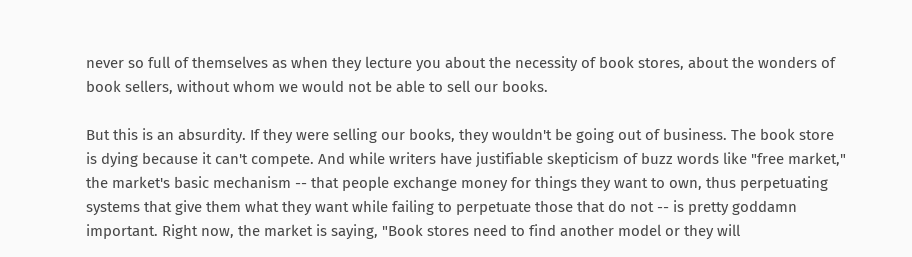never so full of themselves as when they lecture you about the necessity of book stores, about the wonders of book sellers, without whom we would not be able to sell our books.

But this is an absurdity. If they were selling our books, they wouldn't be going out of business. The book store is dying because it can't compete. And while writers have justifiable skepticism of buzz words like "free market," the market's basic mechanism -- that people exchange money for things they want to own, thus perpetuating systems that give them what they want while failing to perpetuate those that do not -- is pretty goddamn important. Right now, the market is saying, "Book stores need to find another model or they will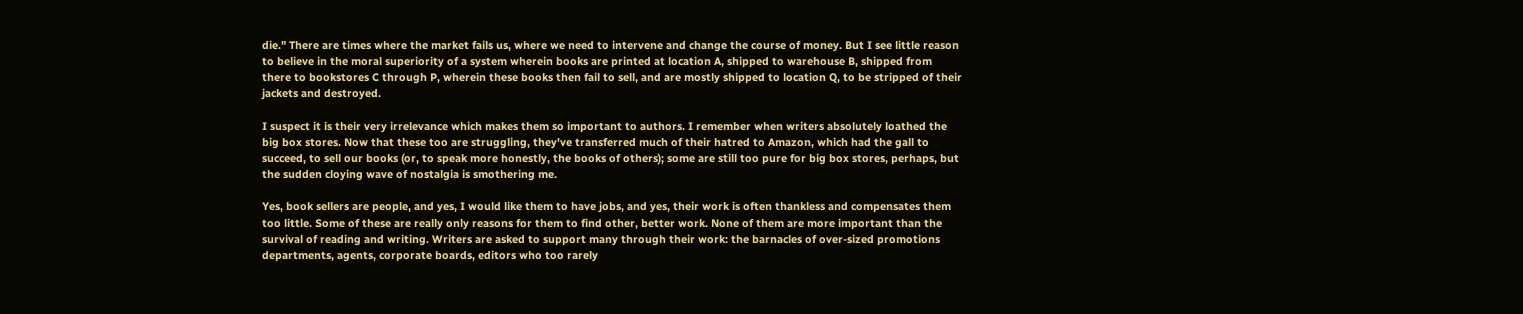die." There are times where the market fails us, where we need to intervene and change the course of money. But I see little reason to believe in the moral superiority of a system wherein books are printed at location A, shipped to warehouse B, shipped from there to bookstores C through P, wherein these books then fail to sell, and are mostly shipped to location Q, to be stripped of their jackets and destroyed.

I suspect it is their very irrelevance which makes them so important to authors. I remember when writers absolutely loathed the big box stores. Now that these too are struggling, they've transferred much of their hatred to Amazon, which had the gall to succeed, to sell our books (or, to speak more honestly, the books of others); some are still too pure for big box stores, perhaps, but the sudden cloying wave of nostalgia is smothering me.

Yes, book sellers are people, and yes, I would like them to have jobs, and yes, their work is often thankless and compensates them too little. Some of these are really only reasons for them to find other, better work. None of them are more important than the survival of reading and writing. Writers are asked to support many through their work: the barnacles of over-sized promotions departments, agents, corporate boards, editors who too rarely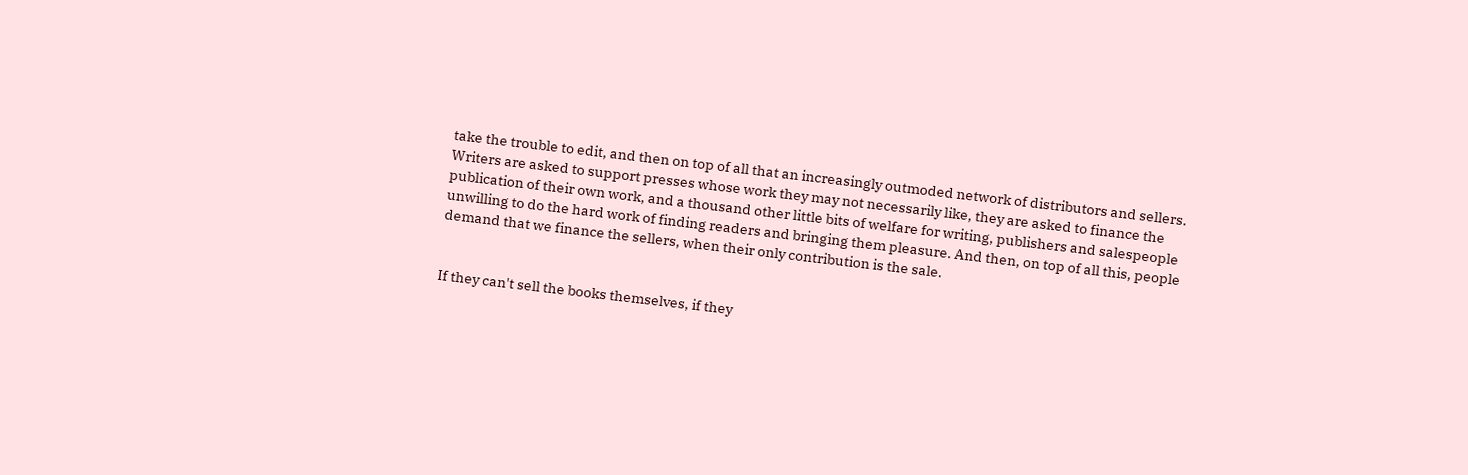take the trouble to edit, and then on top of all that an increasingly outmoded network of distributors and sellers. Writers are asked to support presses whose work they may not necessarily like, they are asked to finance the publication of their own work, and a thousand other little bits of welfare for writing, publishers and salespeople unwilling to do the hard work of finding readers and bringing them pleasure. And then, on top of all this, people demand that we finance the sellers, when their only contribution is the sale.


If they can't sell the books themselves, if they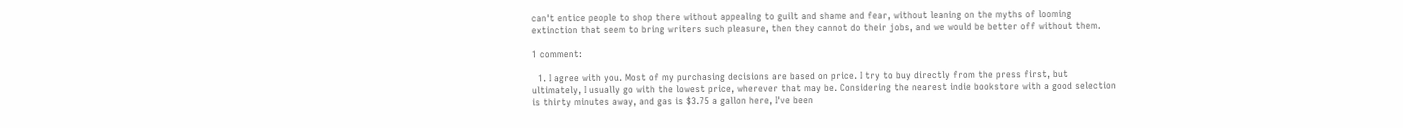can't entice people to shop there without appealing to guilt and shame and fear, without leaning on the myths of looming extinction that seem to bring writers such pleasure, then they cannot do their jobs, and we would be better off without them.

1 comment:

  1. I agree with you. Most of my purchasing decisions are based on price. I try to buy directly from the press first, but ultimately, I usually go with the lowest price, wherever that may be. Considering the nearest indie bookstore with a good selection is thirty minutes away, and gas is $3.75 a gallon here, I've been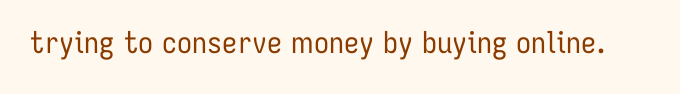trying to conserve money by buying online.